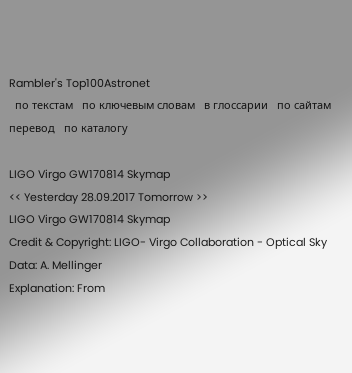Rambler's Top100Astronet
  по текстам   по ключевым словам   в глоссарии   по сайтам   перевод   по каталогу

LIGO Virgo GW170814 Skymap
<< Yesterday 28.09.2017 Tomorrow >>
LIGO Virgo GW170814 Skymap
Credit & Copyright: LIGO- Virgo Collaboration - Optical Sky Data: A. Mellinger
Explanation: From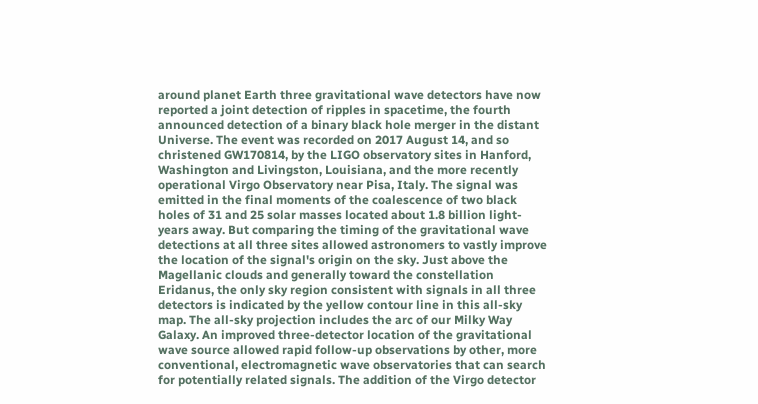around planet Earth three gravitational wave detectors have now reported a joint detection of ripples in spacetime, the fourth announced detection of a binary black hole merger in the distant Universe. The event was recorded on 2017 August 14, and so christened GW170814, by the LIGO observatory sites in Hanford, Washington and Livingston, Louisiana, and the more recently operational Virgo Observatory near Pisa, Italy. The signal was emitted in the final moments of the coalescence of two black holes of 31 and 25 solar masses located about 1.8 billion light-years away. But comparing the timing of the gravitational wave detections at all three sites allowed astronomers to vastly improve the location of the signal's origin on the sky. Just above the Magellanic clouds and generally toward the constellation Eridanus, the only sky region consistent with signals in all three detectors is indicated by the yellow contour line in this all-sky map. The all-sky projection includes the arc of our Milky Way Galaxy. An improved three-detector location of the gravitational wave source allowed rapid follow-up observations by other, more conventional, electromagnetic wave observatories that can search for potentially related signals. The addition of the Virgo detector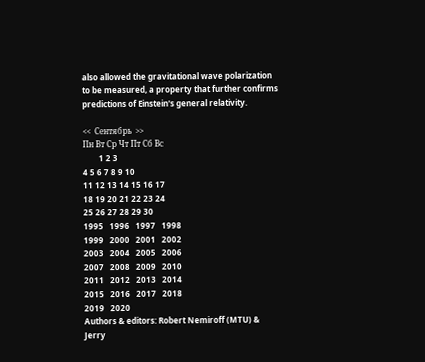also allowed the gravitational wave polarization to be measured, a property that further confirms predictions of Einstein's general relativity.

<<  Сентябрь  >>
Пн Вт Ср Чт Пт Сб Вс
        1 2 3
4 5 6 7 8 9 10
11 12 13 14 15 16 17
18 19 20 21 22 23 24
25 26 27 28 29 30
1995   1996   1997   1998
1999   2000   2001   2002
2003   2004   2005   2006
2007   2008   2009   2010
2011   2012   2013   2014
2015   2016   2017   2018
2019   2020
Authors & editors: Robert Nemiroff (MTU) & Jerry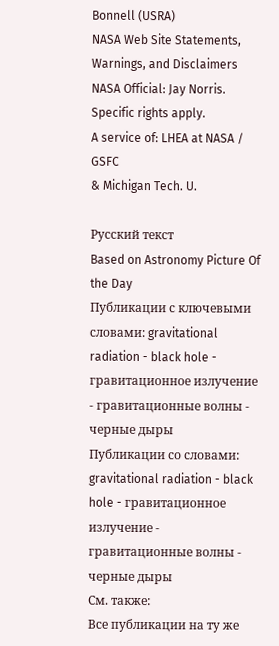Bonnell (USRA)
NASA Web Site Statements, Warnings, and Disclaimers
NASA Official: Jay Norris. Specific rights apply.
A service of: LHEA at NASA / GSFC
& Michigan Tech. U.

Русский текст
Based on Astronomy Picture Of the Day
Публикации с ключевыми словами: gravitational radiation - black hole - гравитационное излучение - гравитационные волны - черные дыры
Публикации со словами: gravitational radiation - black hole - гравитационное излучение - гравитационные волны - черные дыры
См. также:
Все публикации на ту же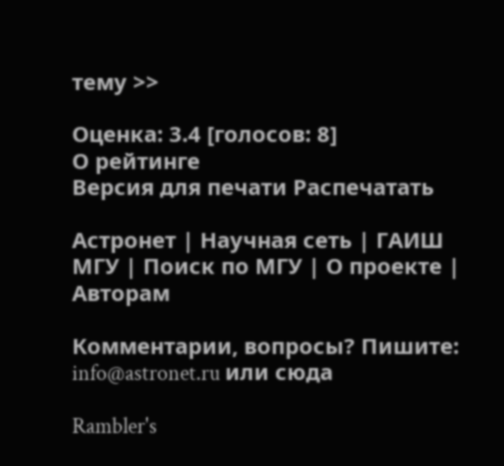тему >>

Оценка: 3.4 [голосов: 8]
О рейтинге
Версия для печати Распечатать

Астронет | Научная сеть | ГАИШ МГУ | Поиск по МГУ | О проекте | Авторам

Комментарии, вопросы? Пишите: info@astronet.ru или сюда

Rambler's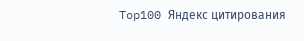Top100 Яндекс цитирования